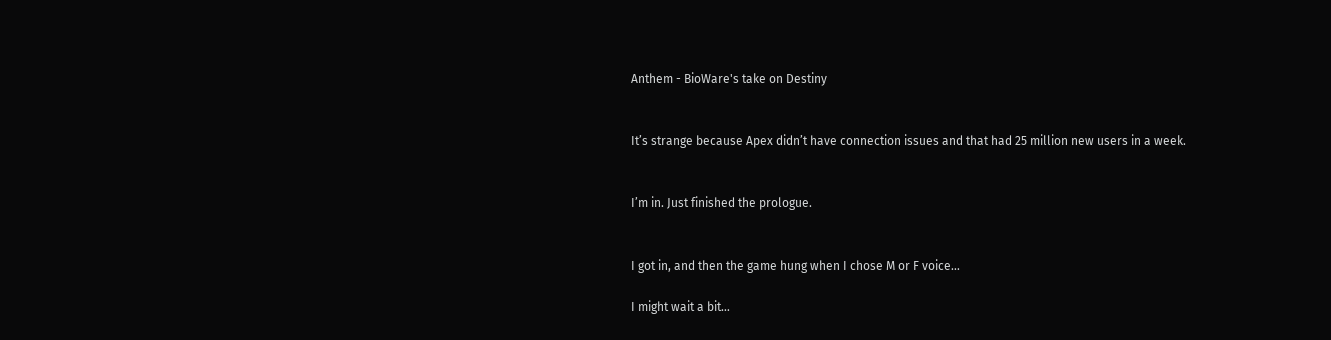Anthem - BioWare's take on Destiny


It’s strange because Apex didn’t have connection issues and that had 25 million new users in a week.


I’m in. Just finished the prologue.


I got in, and then the game hung when I chose M or F voice…

I might wait a bit…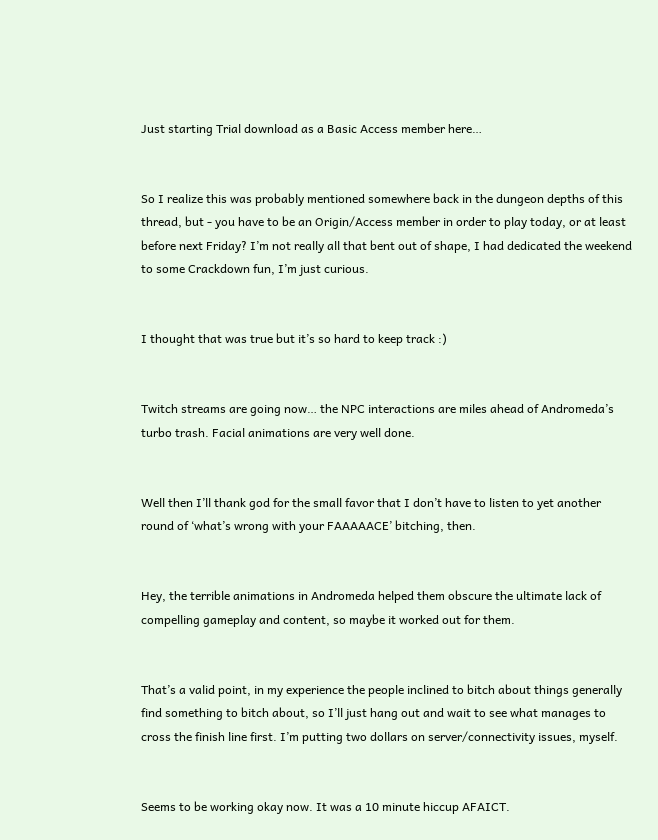Just starting Trial download as a Basic Access member here…


So I realize this was probably mentioned somewhere back in the dungeon depths of this thread, but - you have to be an Origin/Access member in order to play today, or at least before next Friday? I’m not really all that bent out of shape, I had dedicated the weekend to some Crackdown fun, I’m just curious.


I thought that was true but it’s so hard to keep track :)


Twitch streams are going now… the NPC interactions are miles ahead of Andromeda’s turbo trash. Facial animations are very well done.


Well then I’ll thank god for the small favor that I don’t have to listen to yet another round of ‘what’s wrong with your FAAAAACE’ bitching, then.


Hey, the terrible animations in Andromeda helped them obscure the ultimate lack of compelling gameplay and content, so maybe it worked out for them.


That’s a valid point, in my experience the people inclined to bitch about things generally find something to bitch about, so I’ll just hang out and wait to see what manages to cross the finish line first. I’m putting two dollars on server/connectivity issues, myself.


Seems to be working okay now. It was a 10 minute hiccup AFAICT.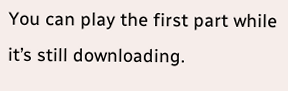You can play the first part while it’s still downloading.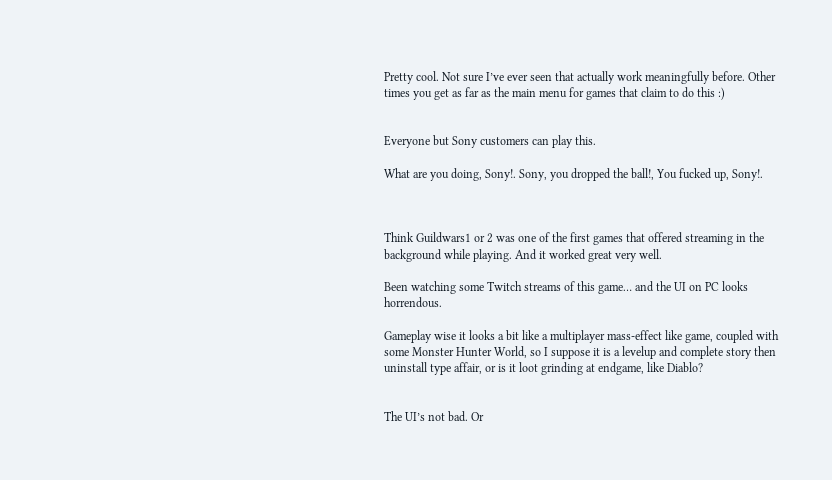Pretty cool. Not sure I’ve ever seen that actually work meaningfully before. Other times you get as far as the main menu for games that claim to do this :)


Everyone but Sony customers can play this.

What are you doing, Sony!. Sony, you dropped the ball!, You fucked up, Sony!.



Think Guildwars1 or 2 was one of the first games that offered streaming in the background while playing. And it worked great very well.

Been watching some Twitch streams of this game… and the UI on PC looks horrendous.

Gameplay wise it looks a bit like a multiplayer mass-effect like game, coupled with some Monster Hunter World, so I suppose it is a levelup and complete story then uninstall type affair, or is it loot grinding at endgame, like Diablo?


The UI’s not bad. Or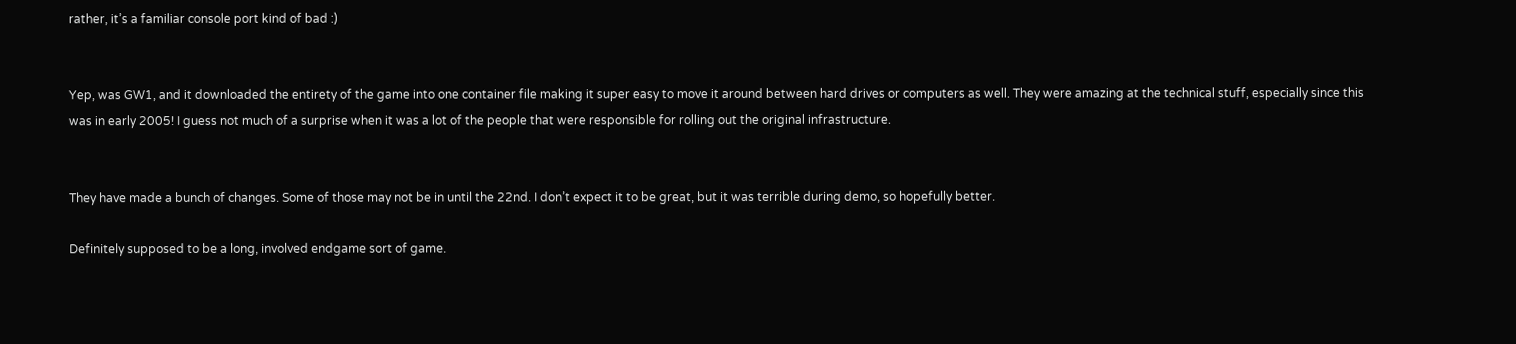rather, it’s a familiar console port kind of bad :)


Yep, was GW1, and it downloaded the entirety of the game into one container file making it super easy to move it around between hard drives or computers as well. They were amazing at the technical stuff, especially since this was in early 2005! I guess not much of a surprise when it was a lot of the people that were responsible for rolling out the original infrastructure.


They have made a bunch of changes. Some of those may not be in until the 22nd. I don’t expect it to be great, but it was terrible during demo, so hopefully better.

Definitely supposed to be a long, involved endgame sort of game.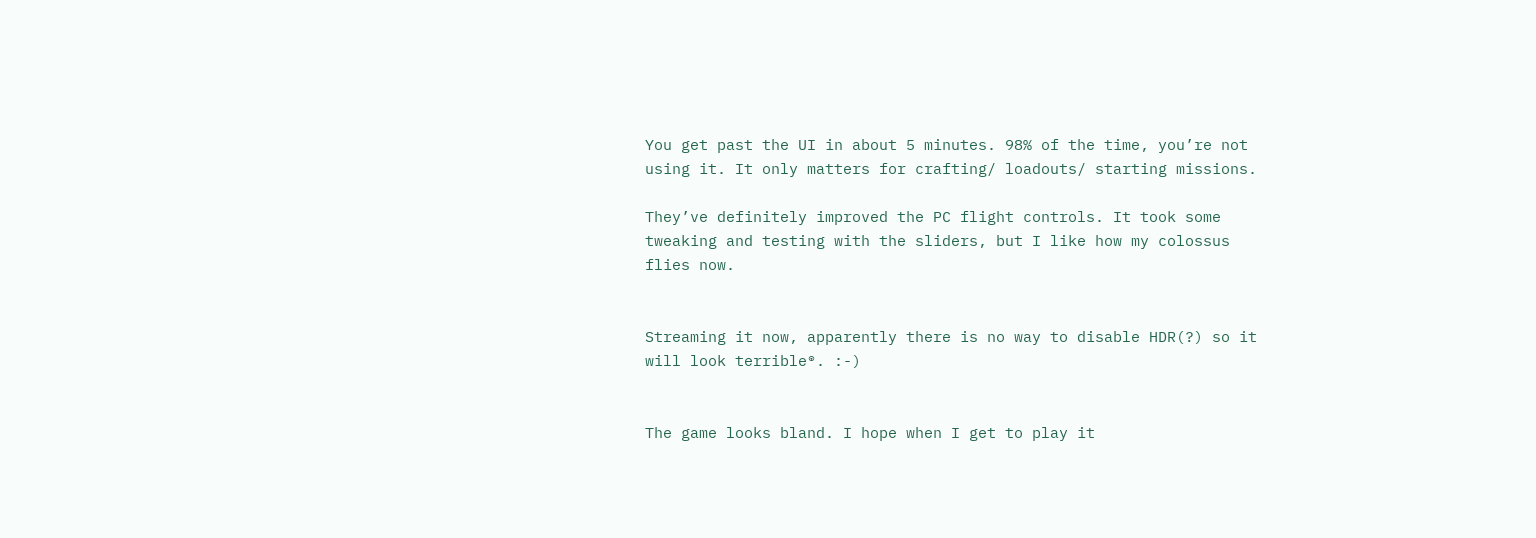You get past the UI in about 5 minutes. 98% of the time, you’re not using it. It only matters for crafting/ loadouts/ starting missions.

They’ve definitely improved the PC flight controls. It took some tweaking and testing with the sliders, but I like how my colossus flies now.


Streaming it now, apparently there is no way to disable HDR(?) so it will look terrible®. :-)


The game looks bland. I hope when I get to play it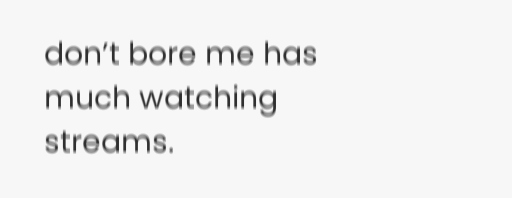don’t bore me has much watching streams.